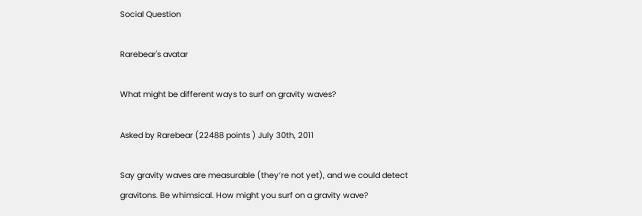Social Question

Rarebear's avatar

What might be different ways to surf on gravity waves?

Asked by Rarebear (22488 points ) July 30th, 2011

Say gravity waves are measurable (they’re not yet), and we could detect gravitons. Be whimsical. How might you surf on a gravity wave?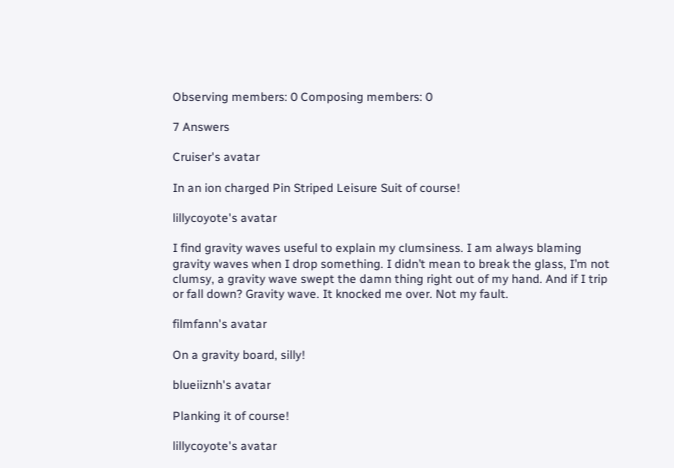Observing members: 0 Composing members: 0

7 Answers

Cruiser's avatar

In an ion charged Pin Striped Leisure Suit of course!

lillycoyote's avatar

I find gravity waves useful to explain my clumsiness. I am always blaming gravity waves when I drop something. I didn’t mean to break the glass, I’m not clumsy, a gravity wave swept the damn thing right out of my hand. And if I trip or fall down? Gravity wave. It knocked me over. Not my fault.

filmfann's avatar

On a gravity board, silly!

blueiiznh's avatar

Planking it of course!

lillycoyote's avatar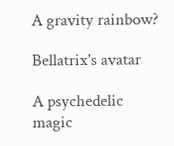A gravity rainbow?

Bellatrix's avatar

A psychedelic magic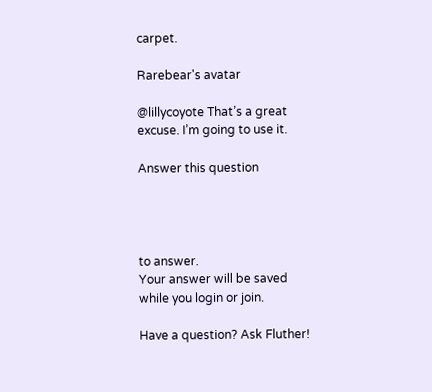carpet.

Rarebear's avatar

@lillycoyote That’s a great excuse. I’m going to use it.

Answer this question




to answer.
Your answer will be saved while you login or join.

Have a question? Ask Fluther!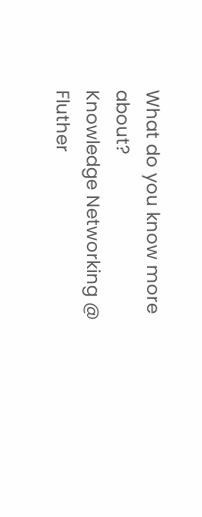What do you know more about?
Knowledge Networking @ Fluther